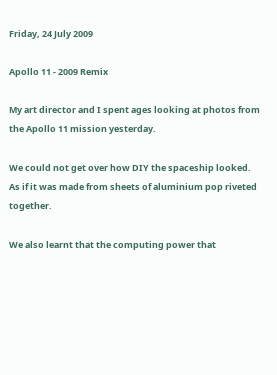Friday, 24 July 2009

Apollo 11 - 2009 Remix

My art director and I spent ages looking at photos from the Apollo 11 mission yesterday.

We could not get over how DIY the spaceship looked. As if it was made from sheets of aluminium pop riveted together.

We also learnt that the computing power that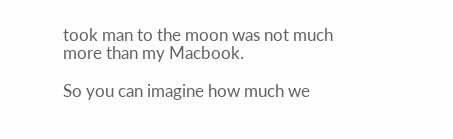took man to the moon was not much more than my Macbook.

So you can imagine how much we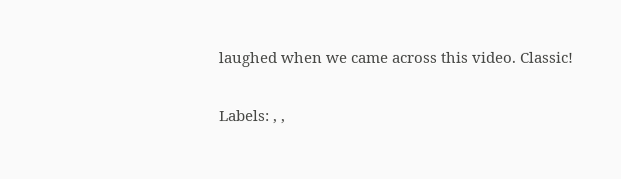laughed when we came across this video. Classic!

Labels: , ,